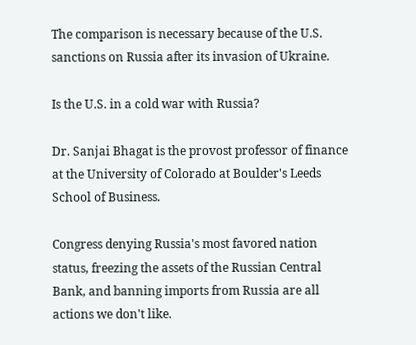The comparison is necessary because of the U.S. sanctions on Russia after its invasion of Ukraine.

Is the U.S. in a cold war with Russia?

Dr. Sanjai Bhagat is the provost professor of finance at the University of Colorado at Boulder's Leeds School of Business.

Congress denying Russia's most favored nation status, freezing the assets of the Russian Central Bank, and banning imports from Russia are all actions we don't like.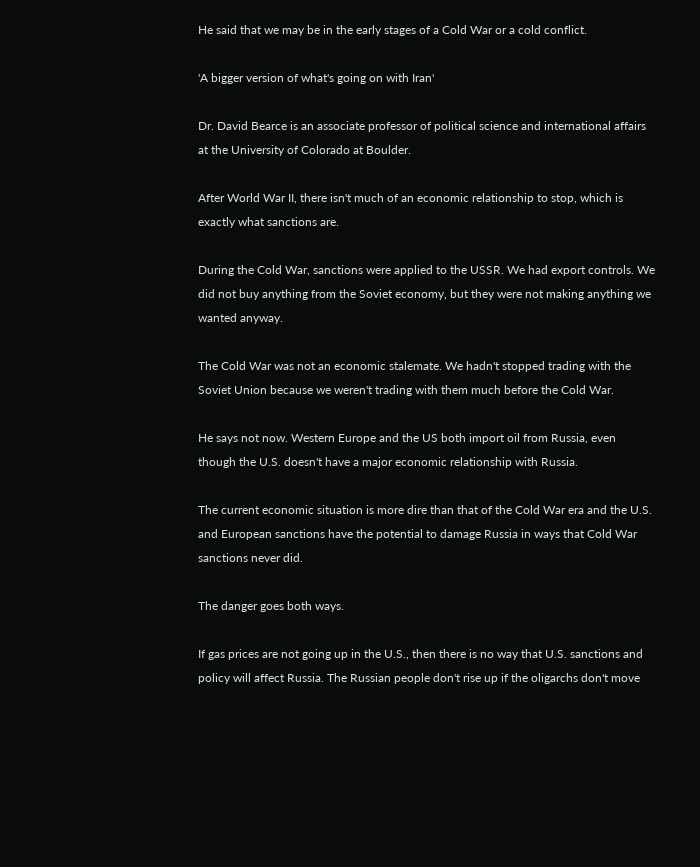He said that we may be in the early stages of a Cold War or a cold conflict.

'A bigger version of what's going on with Iran'

Dr. David Bearce is an associate professor of political science and international affairs at the University of Colorado at Boulder.

After World War II, there isn't much of an economic relationship to stop, which is exactly what sanctions are.

During the Cold War, sanctions were applied to the USSR. We had export controls. We did not buy anything from the Soviet economy, but they were not making anything we wanted anyway.

The Cold War was not an economic stalemate. We hadn't stopped trading with the Soviet Union because we weren't trading with them much before the Cold War.

He says not now. Western Europe and the US both import oil from Russia, even though the U.S. doesn't have a major economic relationship with Russia.

The current economic situation is more dire than that of the Cold War era and the U.S. and European sanctions have the potential to damage Russia in ways that Cold War sanctions never did.

The danger goes both ways.

If gas prices are not going up in the U.S., then there is no way that U.S. sanctions and policy will affect Russia. The Russian people don't rise up if the oligarchs don't move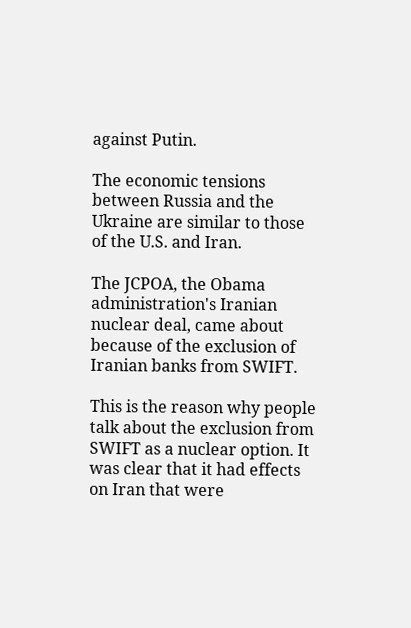against Putin.

The economic tensions between Russia and the Ukraine are similar to those of the U.S. and Iran.

The JCPOA, the Obama administration's Iranian nuclear deal, came about because of the exclusion of Iranian banks from SWIFT.

This is the reason why people talk about the exclusion from SWIFT as a nuclear option. It was clear that it had effects on Iran that were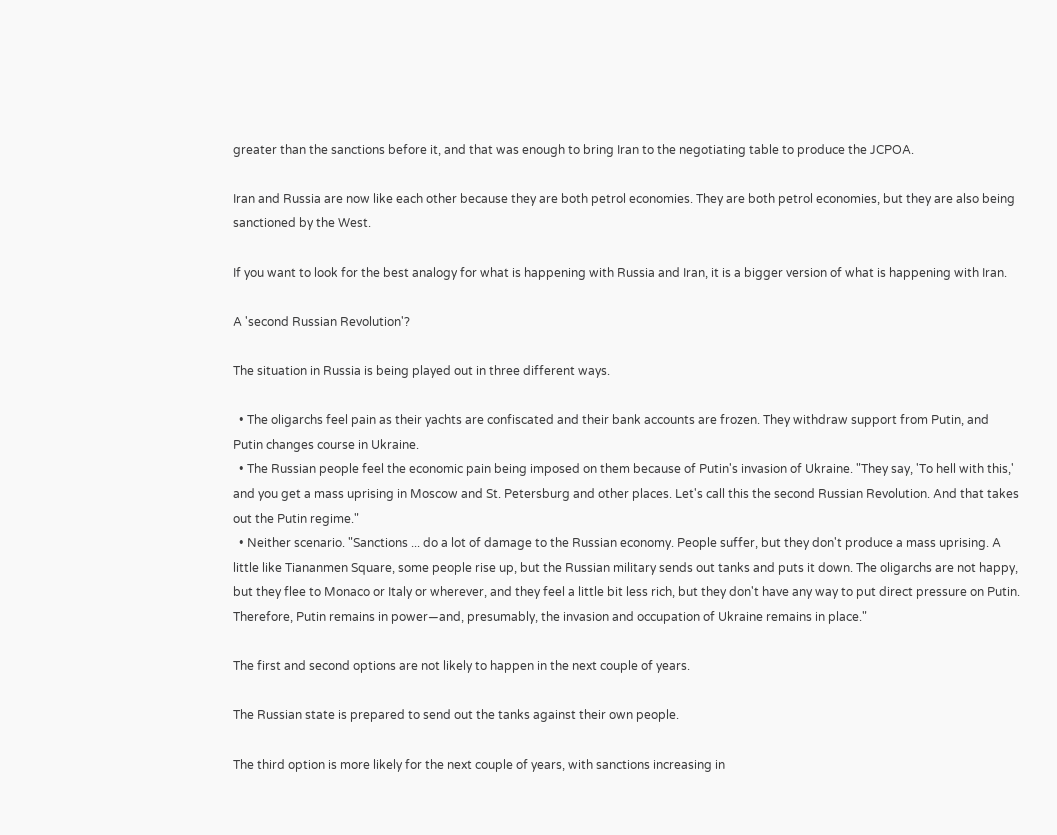greater than the sanctions before it, and that was enough to bring Iran to the negotiating table to produce the JCPOA.

Iran and Russia are now like each other because they are both petrol economies. They are both petrol economies, but they are also being sanctioned by the West.

If you want to look for the best analogy for what is happening with Russia and Iran, it is a bigger version of what is happening with Iran.

A 'second Russian Revolution'?

The situation in Russia is being played out in three different ways.

  • The oligarchs feel pain as their yachts are confiscated and their bank accounts are frozen. They withdraw support from Putin, and Putin changes course in Ukraine.
  • The Russian people feel the economic pain being imposed on them because of Putin's invasion of Ukraine. "They say, 'To hell with this,' and you get a mass uprising in Moscow and St. Petersburg and other places. Let's call this the second Russian Revolution. And that takes out the Putin regime."
  • Neither scenario. "Sanctions ... do a lot of damage to the Russian economy. People suffer, but they don't produce a mass uprising. A little like Tiananmen Square, some people rise up, but the Russian military sends out tanks and puts it down. The oligarchs are not happy, but they flee to Monaco or Italy or wherever, and they feel a little bit less rich, but they don't have any way to put direct pressure on Putin. Therefore, Putin remains in power—and, presumably, the invasion and occupation of Ukraine remains in place."

The first and second options are not likely to happen in the next couple of years.

The Russian state is prepared to send out the tanks against their own people.

The third option is more likely for the next couple of years, with sanctions increasing in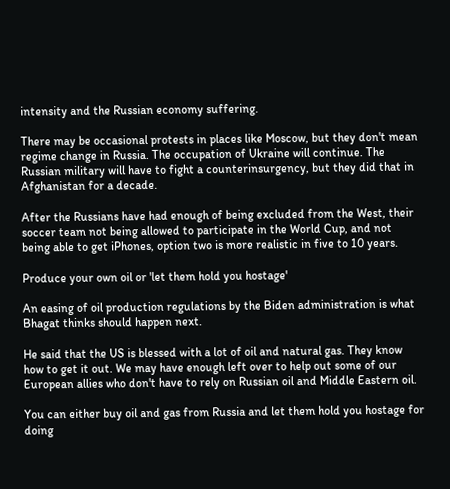intensity and the Russian economy suffering.

There may be occasional protests in places like Moscow, but they don't mean regime change in Russia. The occupation of Ukraine will continue. The Russian military will have to fight a counterinsurgency, but they did that in Afghanistan for a decade.

After the Russians have had enough of being excluded from the West, their soccer team not being allowed to participate in the World Cup, and not being able to get iPhones, option two is more realistic in five to 10 years.

Produce your own oil or 'let them hold you hostage'

An easing of oil production regulations by the Biden administration is what Bhagat thinks should happen next.

He said that the US is blessed with a lot of oil and natural gas. They know how to get it out. We may have enough left over to help out some of our European allies who don't have to rely on Russian oil and Middle Eastern oil.

You can either buy oil and gas from Russia and let them hold you hostage for doing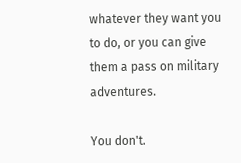whatever they want you to do, or you can give them a pass on military adventures.

You don't.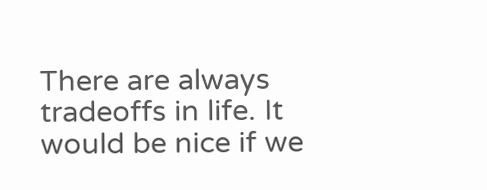There are always tradeoffs in life. It would be nice if we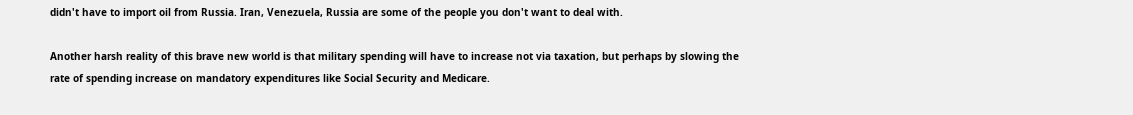didn't have to import oil from Russia. Iran, Venezuela, Russia are some of the people you don't want to deal with.

Another harsh reality of this brave new world is that military spending will have to increase not via taxation, but perhaps by slowing the rate of spending increase on mandatory expenditures like Social Security and Medicare.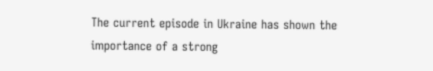The current episode in Ukraine has shown the importance of a strong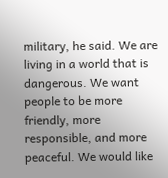military, he said. We are living in a world that is dangerous. We want people to be more friendly, more responsible, and more peaceful. We would like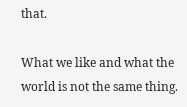that.

What we like and what the world is not the same thing.